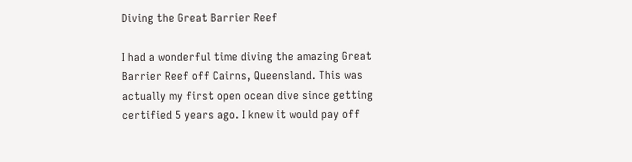Diving the Great Barrier Reef

I had a wonderful time diving the amazing Great Barrier Reef off Cairns, Queensland. This was actually my first open ocean dive since getting certified 5 years ago. I knew it would pay off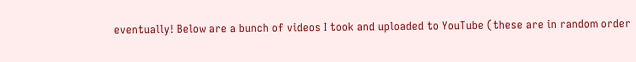eventually! Below are a bunch of videos I took and uploaded to YouTube (these are in random order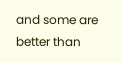and some are better than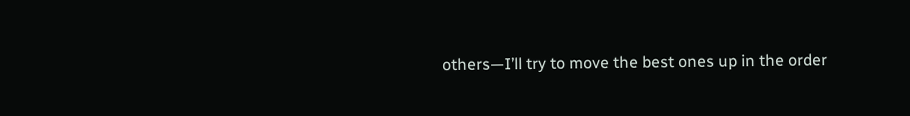others—I’ll try to move the best ones up in the order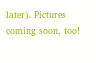later). Pictures coming soon, too!